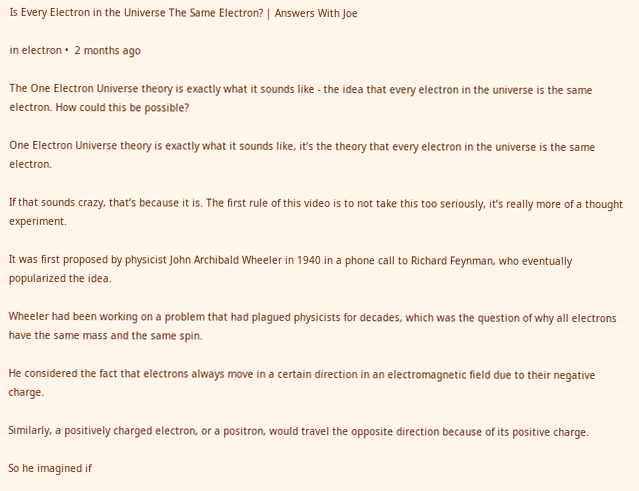Is Every Electron in the Universe The Same Electron? | Answers With Joe

in electron •  2 months ago

The One Electron Universe theory is exactly what it sounds like - the idea that every electron in the universe is the same electron. How could this be possible?

One Electron Universe theory is exactly what it sounds like, it’s the theory that every electron in the universe is the same electron.

If that sounds crazy, that’s because it is. The first rule of this video is to not take this too seriously, it’s really more of a thought experiment.

It was first proposed by physicist John Archibald Wheeler in 1940 in a phone call to Richard Feynman, who eventually popularized the idea.

Wheeler had been working on a problem that had plagued physicists for decades, which was the question of why all electrons have the same mass and the same spin.

He considered the fact that electrons always move in a certain direction in an electromagnetic field due to their negative charge.

Similarly, a positively charged electron, or a positron, would travel the opposite direction because of its positive charge.

So he imagined if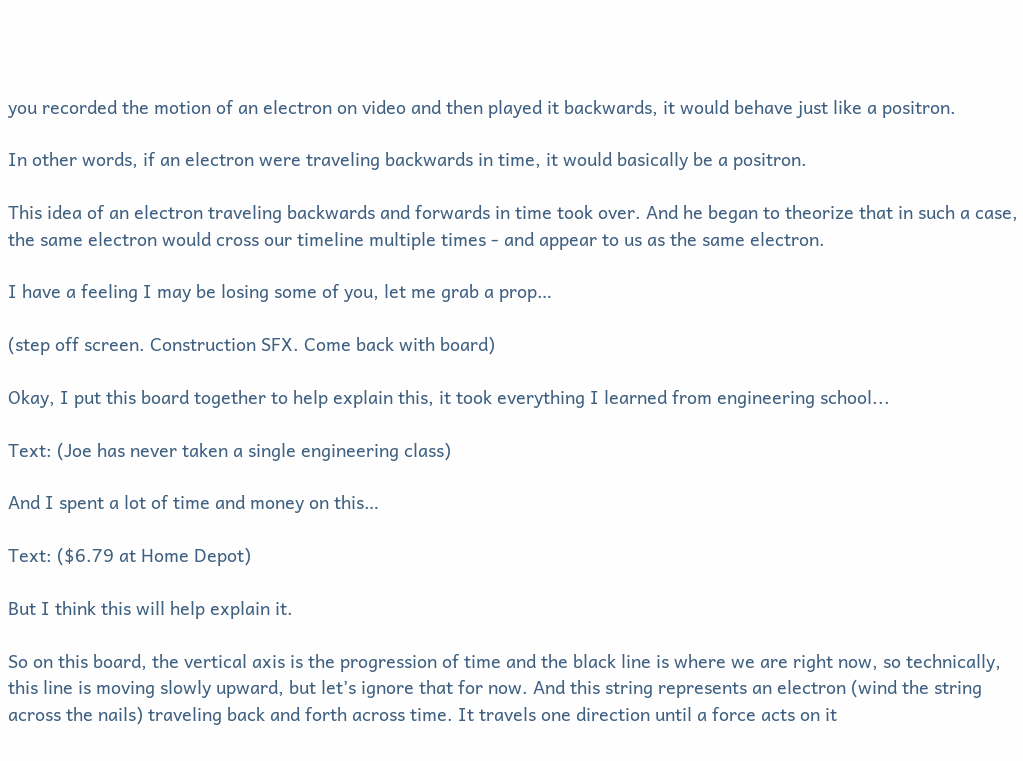you recorded the motion of an electron on video and then played it backwards, it would behave just like a positron.

In other words, if an electron were traveling backwards in time, it would basically be a positron.

This idea of an electron traveling backwards and forwards in time took over. And he began to theorize that in such a case, the same electron would cross our timeline multiple times - and appear to us as the same electron.

I have a feeling I may be losing some of you, let me grab a prop…

(step off screen. Construction SFX. Come back with board)

Okay, I put this board together to help explain this, it took everything I learned from engineering school...

Text: (Joe has never taken a single engineering class)

And I spent a lot of time and money on this…

Text: ($6.79 at Home Depot)

But I think this will help explain it.

So on this board, the vertical axis is the progression of time and the black line is where we are right now, so technically, this line is moving slowly upward, but let’s ignore that for now. And this string represents an electron (wind the string across the nails) traveling back and forth across time. It travels one direction until a force acts on it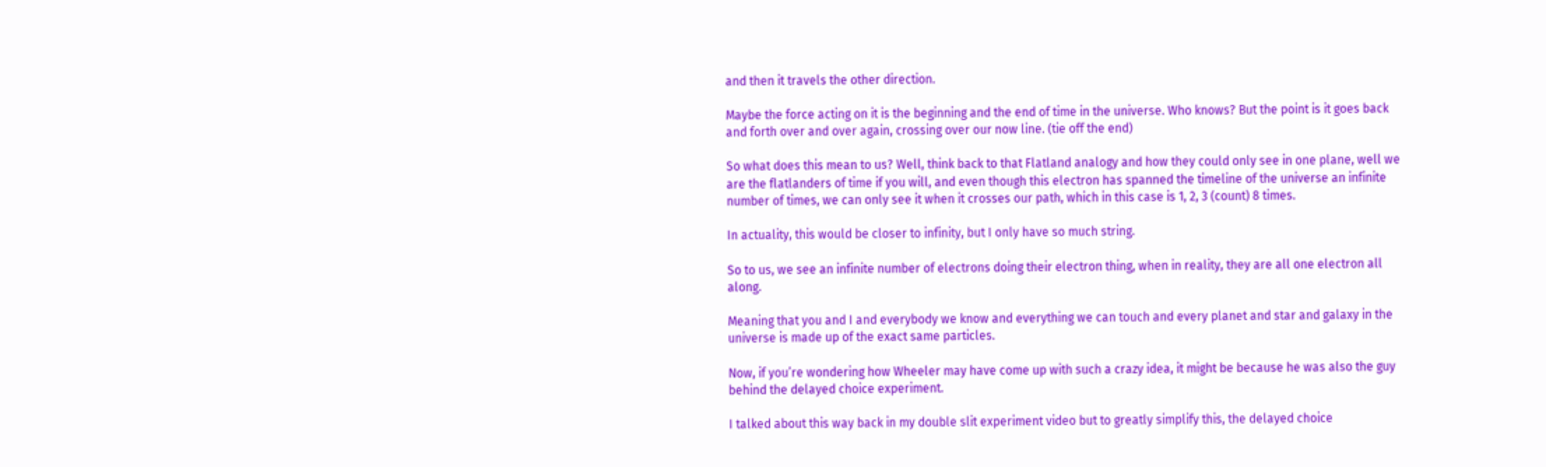and then it travels the other direction.

Maybe the force acting on it is the beginning and the end of time in the universe. Who knows? But the point is it goes back and forth over and over again, crossing over our now line. (tie off the end)

So what does this mean to us? Well, think back to that Flatland analogy and how they could only see in one plane, well we are the flatlanders of time if you will, and even though this electron has spanned the timeline of the universe an infinite number of times, we can only see it when it crosses our path, which in this case is 1, 2, 3 (count) 8 times.

In actuality, this would be closer to infinity, but I only have so much string.

So to us, we see an infinite number of electrons doing their electron thing, when in reality, they are all one electron all along.

Meaning that you and I and everybody we know and everything we can touch and every planet and star and galaxy in the universe is made up of the exact same particles.

Now, if you’re wondering how Wheeler may have come up with such a crazy idea, it might be because he was also the guy behind the delayed choice experiment.

I talked about this way back in my double slit experiment video but to greatly simplify this, the delayed choice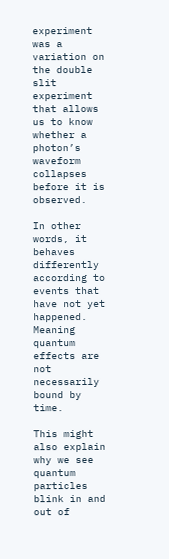experiment was a variation on the double slit experiment that allows us to know whether a photon’s waveform collapses before it is observed.

In other words, it behaves differently according to events that have not yet happened. Meaning quantum effects are not necessarily bound by time.

This might also explain why we see quantum particles blink in and out of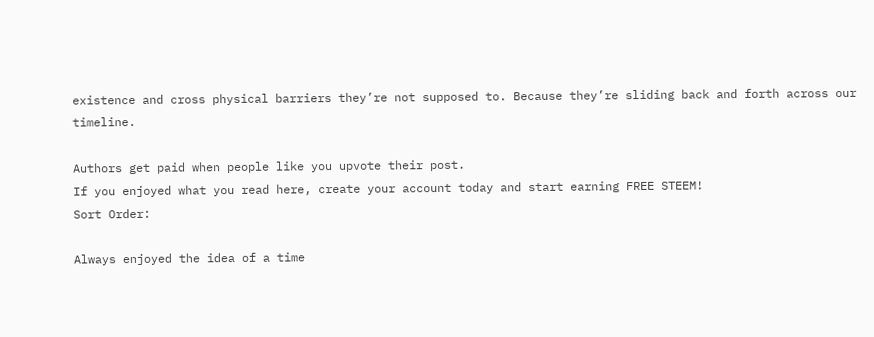existence and cross physical barriers they’re not supposed to. Because they’re sliding back and forth across our timeline.

Authors get paid when people like you upvote their post.
If you enjoyed what you read here, create your account today and start earning FREE STEEM!
Sort Order:

Always enjoyed the idea of a time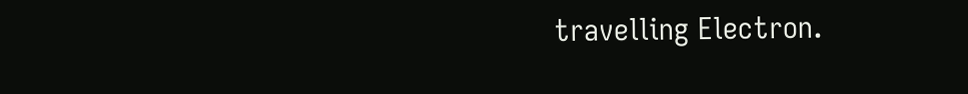travelling Electron.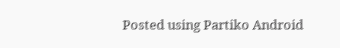Posted using Partiko Android